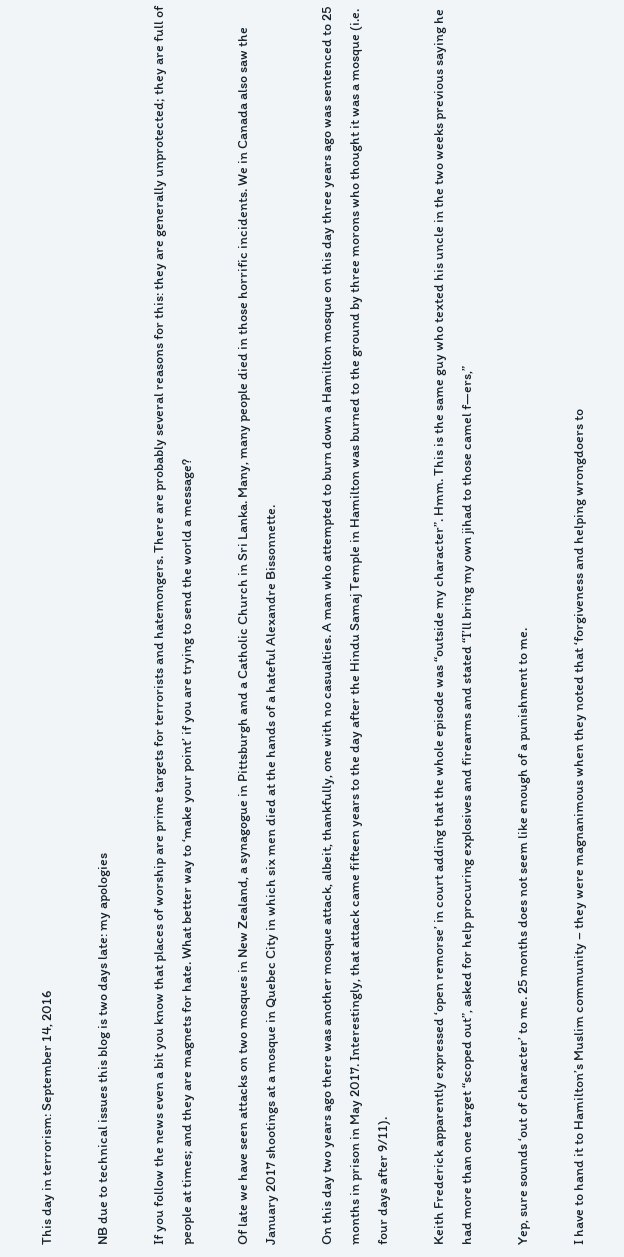This day in terrorism: September 14, 2016

NB due to technical issues this blog is two days late: my apologies

If you follow the news even a bit you know that places of worship are prime targets for terrorists and hatemongers. There are probably several reasons for this: they are generally unprotected; they are full of people at times; and they are magnets for hate. What better way to ‘make your point’ if you are trying to send the world a message?

Of late we have seen attacks on two mosques in New Zealand, a synagogue in Pittsburgh and a Catholic Church in Sri Lanka. Many, many people died in those horrific incidents. We in Canada also saw the January 2017 shootings at a mosque in Quebec City in which six men died at the hands of a hateful Alexandre Bissonnette.

On this day two years ago there was another mosque attack, albeit, thankfully, one with no casualties. A man who attempted to burn down a Hamilton mosque on this day three years ago was sentenced to 25 months in prison in May 2017. Interestingly, that attack came fifteen years to the day after the Hindu Samaj Temple in Hamilton was burned to the ground by three morons who thought it was a mosque (i.e. four days after 9/11).

Keith Frederick apparently expressed ‘open remorse’ in court adding that the whole episode was “outside my character”. Hmm. This is the same guy who texted his uncle in the two weeks previous saying he had more than one target “scoped out”, asked for help procuring explosives and firearms and stated “I’ll bring my own jihad to those camel f—ers,”

Yep, sure sounds ‘out of character’ to me. 25 months does not seem like enough of a punishment to me.

I have to hand it to Hamilton’s Muslim community – they were magnanimous when they noted that ‘forgiveness and helping wrongdoers to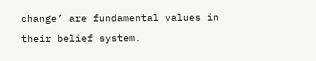change’ are fundamental values in their belief system.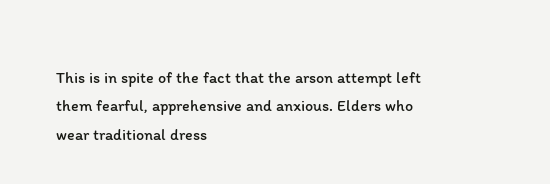This is in spite of the fact that the arson attempt left them fearful, apprehensive and anxious. Elders who wear traditional dress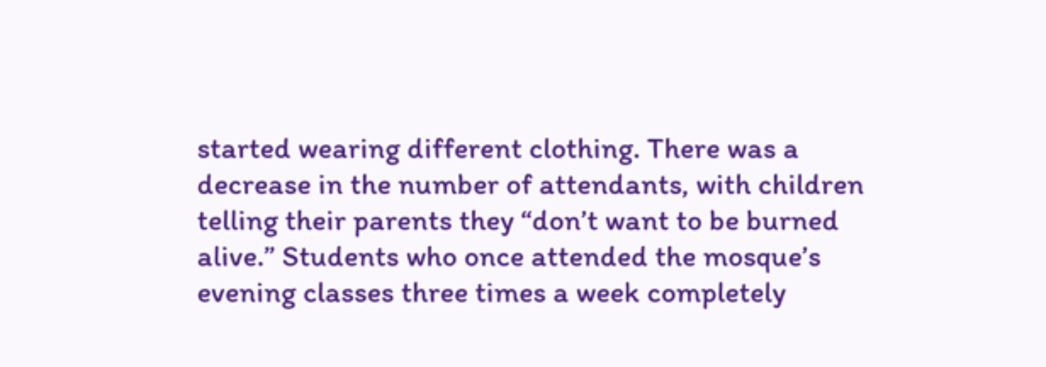started wearing different clothing. There was a decrease in the number of attendants, with children telling their parents they “don’t want to be burned alive.” Students who once attended the mosque’s evening classes three times a week completely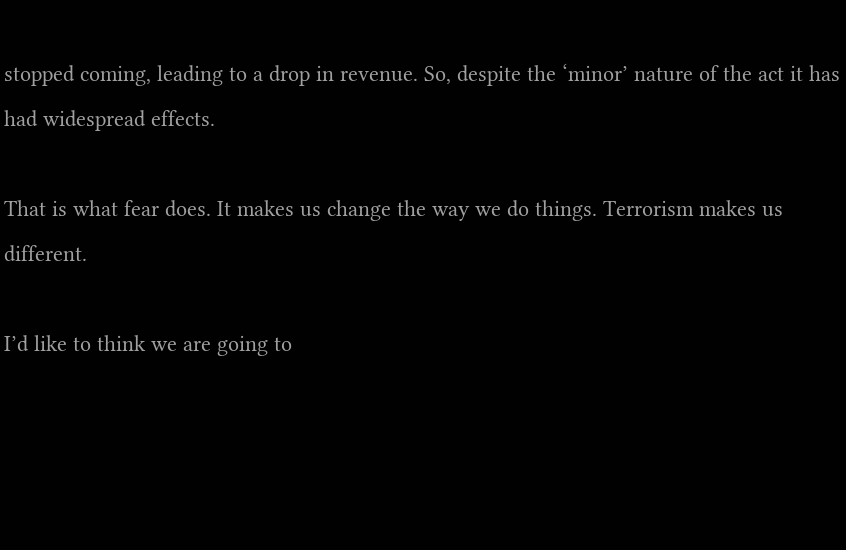stopped coming, leading to a drop in revenue. So, despite the ‘minor’ nature of the act it has had widespread effects.

That is what fear does. It makes us change the way we do things. Terrorism makes us different.

I’d like to think we are going to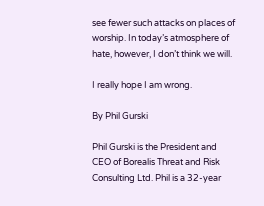see fewer such attacks on places of worship. In today’s atmosphere of hate, however, I don’t think we will.

I really hope I am wrong.

By Phil Gurski

Phil Gurski is the President and CEO of Borealis Threat and Risk Consulting Ltd. Phil is a 32-year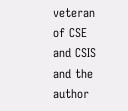veteran of CSE and CSIS and the author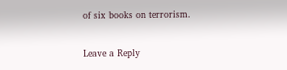of six books on terrorism.

Leave a Reply